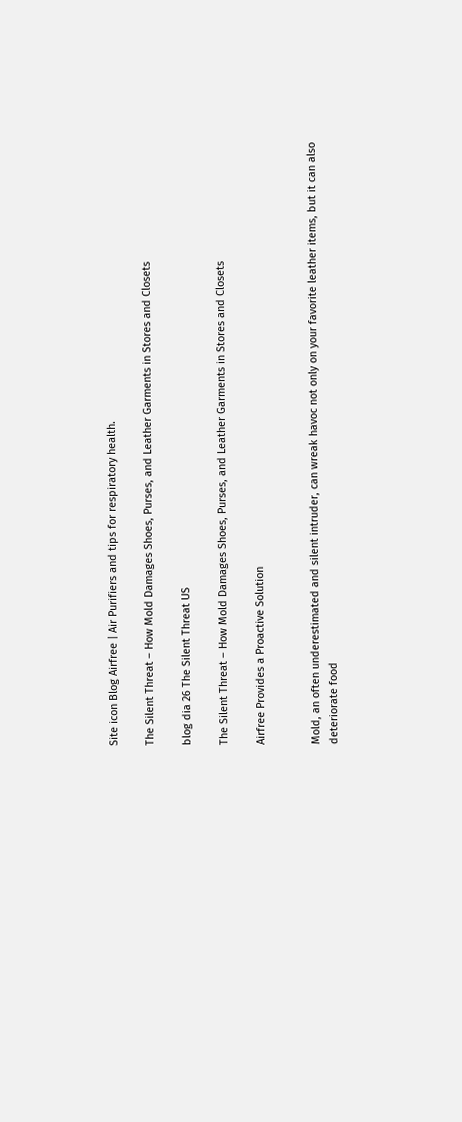Site icon Blog Airfree | Air Purifiers and tips for respiratory health.

The Silent Threat – How Mold Damages Shoes, Purses, and Leather Garments in Stores and Closets

blog dia 26 The Silent Threat US

The Silent Threat – How Mold Damages Shoes, Purses, and Leather Garments in Stores and Closets

Airfree Provides a Proactive Solution


Mold, an often underestimated and silent intruder, can wreak havoc not only on your favorite leather items, but it can also deteriorate food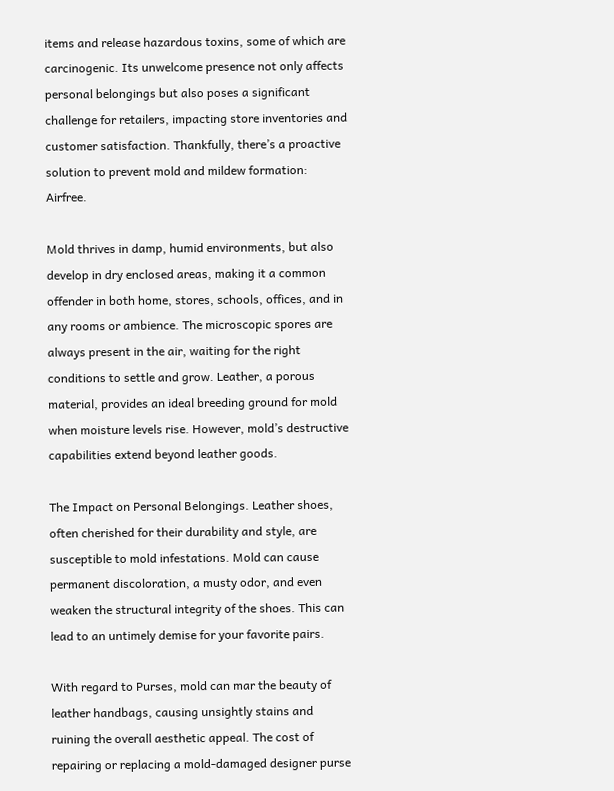items and release hazardous toxins, some of which are carcinogenic. Its unwelcome presence not only affects personal belongings but also poses a significant challenge for retailers, impacting store inventories and customer satisfaction. Thankfully, there’s a proactive solution to prevent mold and mildew formation: Airfree.

Mold thrives in damp, humid environments, but also develop in dry enclosed areas, making it a common offender in both home, stores, schools, offices, and in any rooms or ambience. The microscopic spores are always present in the air, waiting for the right conditions to settle and grow. Leather, a porous material, provides an ideal breeding ground for mold when moisture levels rise. However, mold’s destructive capabilities extend beyond leather goods.

The Impact on Personal Belongings. Leather shoes, often cherished for their durability and style, are susceptible to mold infestations. Mold can cause permanent discoloration, a musty odor, and even weaken the structural integrity of the shoes. This can lead to an untimely demise for your favorite pairs.

With regard to Purses, mold can mar the beauty of leather handbags, causing unsightly stains and ruining the overall aesthetic appeal. The cost of repairing or replacing a mold-damaged designer purse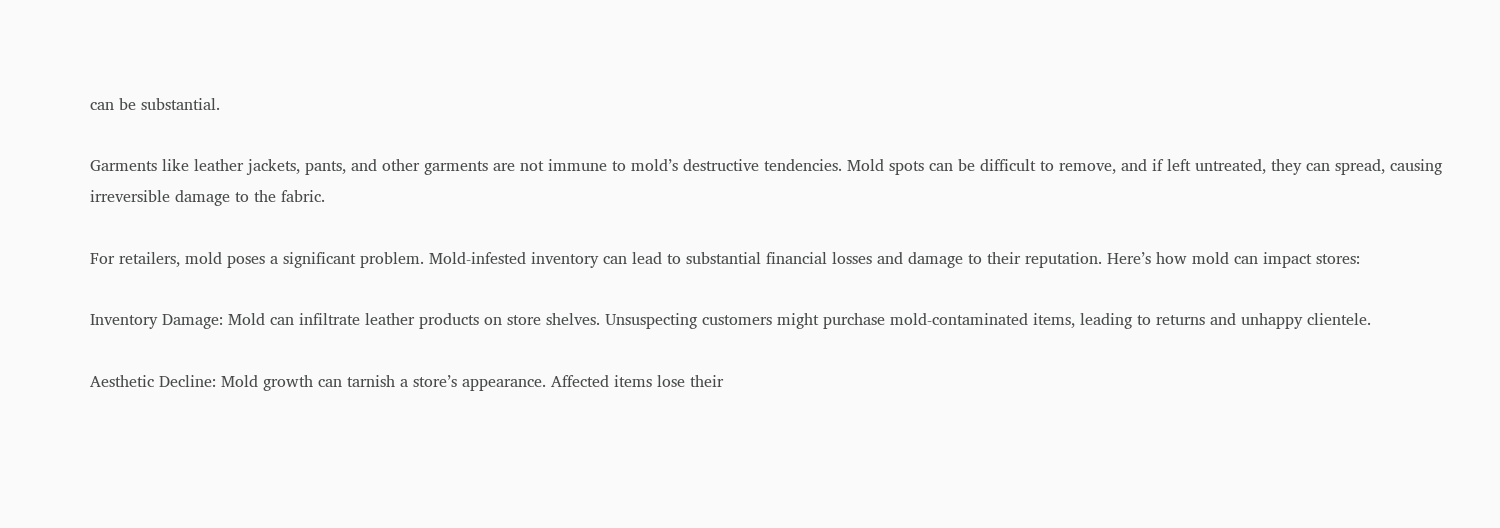can be substantial.

Garments like leather jackets, pants, and other garments are not immune to mold’s destructive tendencies. Mold spots can be difficult to remove, and if left untreated, they can spread, causing irreversible damage to the fabric.

For retailers, mold poses a significant problem. Mold-infested inventory can lead to substantial financial losses and damage to their reputation. Here’s how mold can impact stores:

Inventory Damage: Mold can infiltrate leather products on store shelves. Unsuspecting customers might purchase mold-contaminated items, leading to returns and unhappy clientele.

Aesthetic Decline: Mold growth can tarnish a store’s appearance. Affected items lose their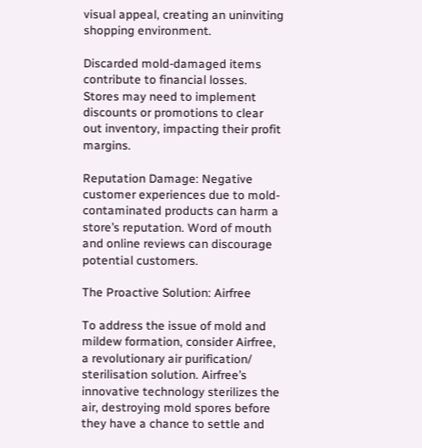visual appeal, creating an uninviting shopping environment.

Discarded mold-damaged items contribute to financial losses. Stores may need to implement discounts or promotions to clear out inventory, impacting their profit margins.

Reputation Damage: Negative customer experiences due to mold-contaminated products can harm a store’s reputation. Word of mouth and online reviews can discourage potential customers.

The Proactive Solution: Airfree

To address the issue of mold and mildew formation, consider Airfree, a revolutionary air purification/ sterilisation solution. Airfree’s innovative technology sterilizes the air, destroying mold spores before they have a chance to settle and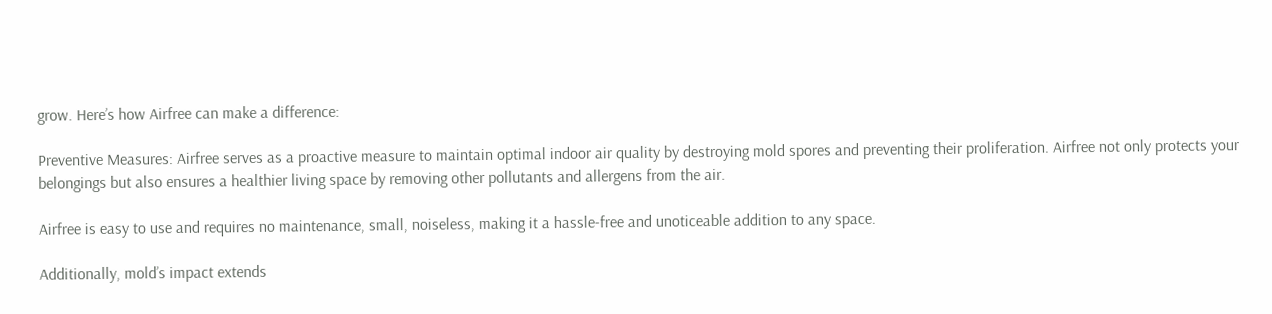grow. Here’s how Airfree can make a difference:

Preventive Measures: Airfree serves as a proactive measure to maintain optimal indoor air quality by destroying mold spores and preventing their proliferation. Airfree not only protects your belongings but also ensures a healthier living space by removing other pollutants and allergens from the air.

Airfree is easy to use and requires no maintenance, small, noiseless, making it a hassle-free and unoticeable addition to any space.

Additionally, mold’s impact extends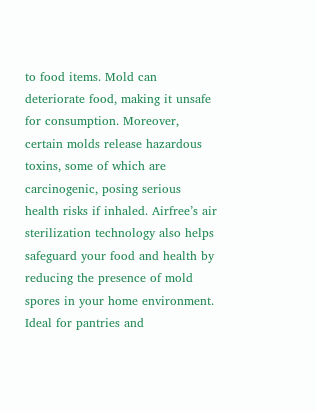to food items. Mold can deteriorate food, making it unsafe for consumption. Moreover, certain molds release hazardous toxins, some of which are carcinogenic, posing serious health risks if inhaled. Airfree’s air sterilization technology also helps safeguard your food and health by reducing the presence of mold spores in your home environment. Ideal for pantries and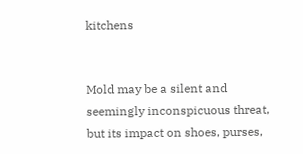kitchens


Mold may be a silent and seemingly inconspicuous threat, but its impact on shoes, purses,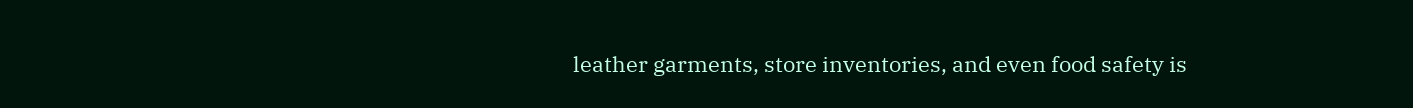leather garments, store inventories, and even food safety is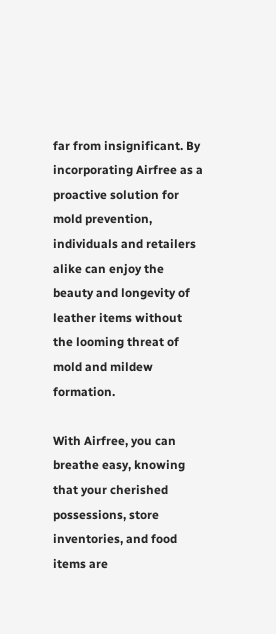far from insignificant. By incorporating Airfree as a proactive solution for mold prevention, individuals and retailers alike can enjoy the beauty and longevity of leather items without the looming threat of mold and mildew formation.

With Airfree, you can breathe easy, knowing that your cherished possessions, store inventories, and food items are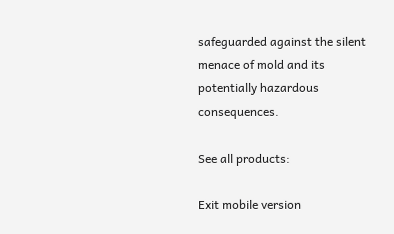safeguarded against the silent menace of mold and its potentially hazardous consequences.

See all products:

Exit mobile version